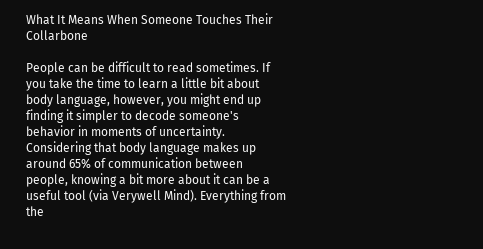What It Means When Someone Touches Their Collarbone

People can be difficult to read sometimes. If you take the time to learn a little bit about body language, however, you might end up finding it simpler to decode someone's behavior in moments of uncertainty. Considering that body language makes up around 65% of communication between people, knowing a bit more about it can be a useful tool (via Verywell Mind). Everything from the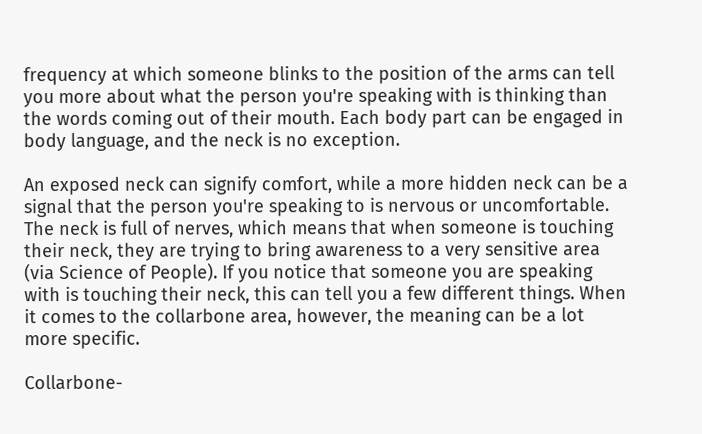frequency at which someone blinks to the position of the arms can tell you more about what the person you're speaking with is thinking than the words coming out of their mouth. Each body part can be engaged in body language, and the neck is no exception.

An exposed neck can signify comfort, while a more hidden neck can be a signal that the person you're speaking to is nervous or uncomfortable. The neck is full of nerves, which means that when someone is touching their neck, they are trying to bring awareness to a very sensitive area (via Science of People). If you notice that someone you are speaking with is touching their neck, this can tell you a few different things. When it comes to the collarbone area, however, the meaning can be a lot more specific.

Collarbone-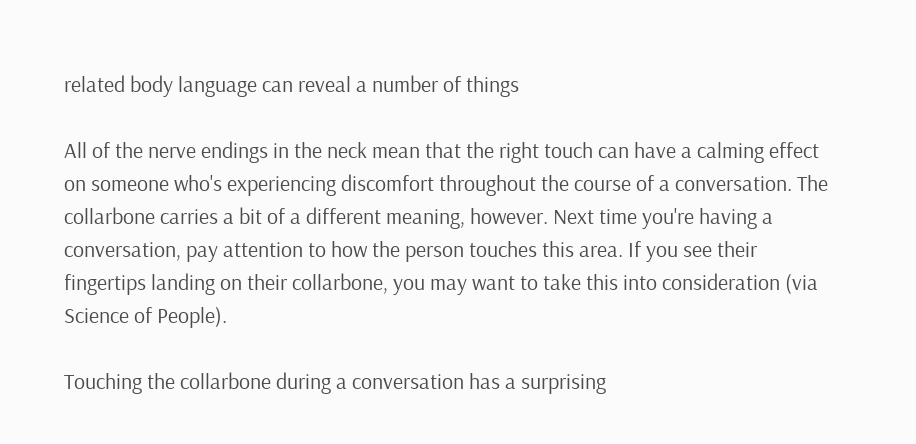related body language can reveal a number of things

All of the nerve endings in the neck mean that the right touch can have a calming effect on someone who's experiencing discomfort throughout the course of a conversation. The collarbone carries a bit of a different meaning, however. Next time you're having a conversation, pay attention to how the person touches this area. If you see their fingertips landing on their collarbone, you may want to take this into consideration (via Science of People).

Touching the collarbone during a conversation has a surprising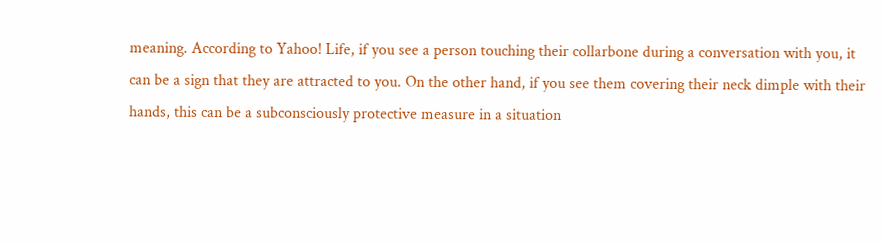meaning. According to Yahoo! Life, if you see a person touching their collarbone during a conversation with you, it can be a sign that they are attracted to you. On the other hand, if you see them covering their neck dimple with their hands, this can be a subconsciously protective measure in a situation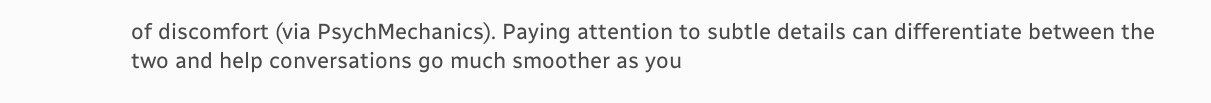of discomfort (via PsychMechanics). Paying attention to subtle details can differentiate between the two and help conversations go much smoother as you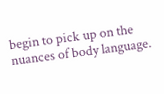begin to pick up on the nuances of body language.